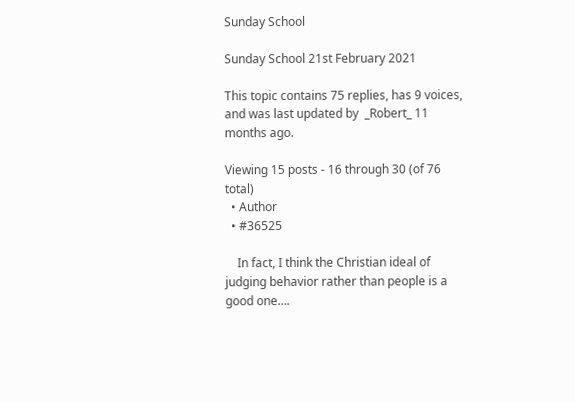Sunday School

Sunday School 21st February 2021

This topic contains 75 replies, has 9 voices, and was last updated by  _Robert_ 11 months ago.

Viewing 15 posts - 16 through 30 (of 76 total)
  • Author
  • #36525

    In fact, I think the Christian ideal of judging behavior rather than people is a good one….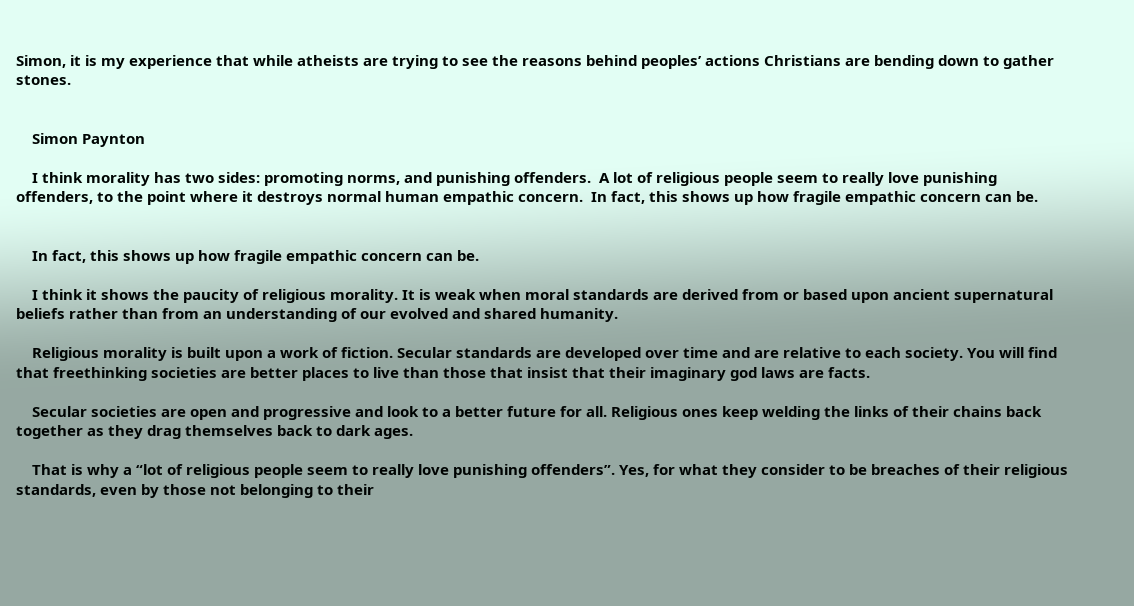Simon, it is my experience that while atheists are trying to see the reasons behind peoples’ actions Christians are bending down to gather stones.


    Simon Paynton

    I think morality has two sides: promoting norms, and punishing offenders.  A lot of religious people seem to really love punishing offenders, to the point where it destroys normal human empathic concern.  In fact, this shows up how fragile empathic concern can be.


    In fact, this shows up how fragile empathic concern can be.

    I think it shows the paucity of religious morality. It is weak when moral standards are derived from or based upon ancient supernatural beliefs rather than from an understanding of our evolved and shared humanity.

    Religious morality is built upon a work of fiction. Secular standards are developed over time and are relative to each society. You will find that freethinking societies are better places to live than those that insist that their imaginary god laws are facts.

    Secular societies are open and progressive and look to a better future for all. Religious ones keep welding the links of their chains back together as they drag themselves back to dark ages.

    That is why a “lot of religious people seem to really love punishing offenders”. Yes, for what they consider to be breaches of their religious standards, even by those not belonging to their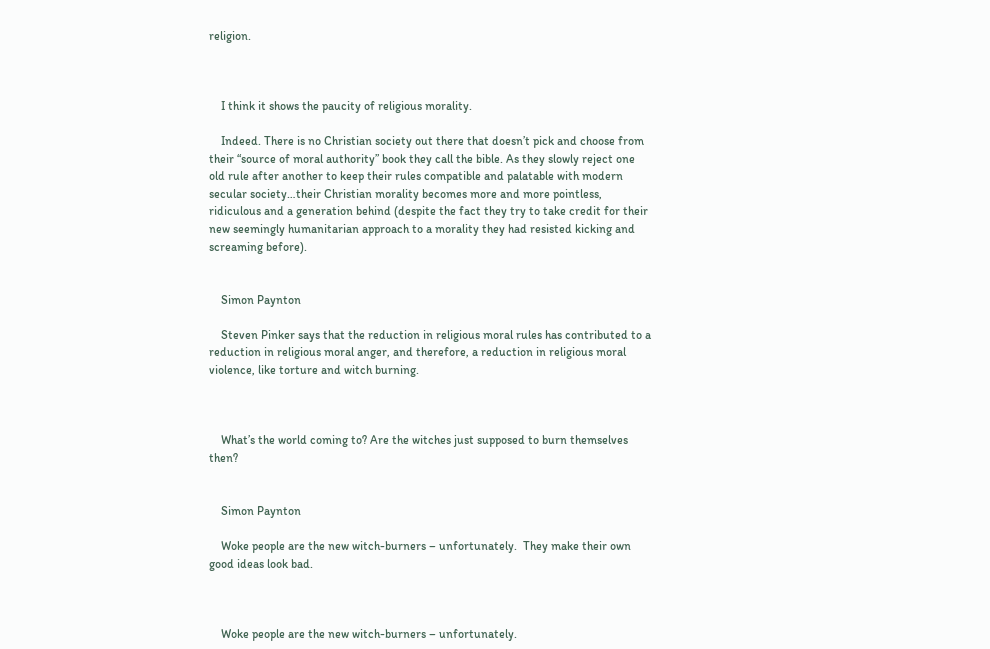religion.



    I think it shows the paucity of religious morality.

    Indeed. There is no Christian society out there that doesn’t pick and choose from their “source of moral authority” book they call the bible. As they slowly reject one old rule after another to keep their rules compatible and palatable with modern secular society…their Christian morality becomes more and more pointless, ridiculous and a generation behind (despite the fact they try to take credit for their new seemingly humanitarian approach to a morality they had resisted kicking and screaming before).


    Simon Paynton

    Steven Pinker says that the reduction in religious moral rules has contributed to a reduction in religious moral anger, and therefore, a reduction in religious moral violence, like torture and witch burning.



    What’s the world coming to? Are the witches just supposed to burn themselves then?


    Simon Paynton

    Woke people are the new witch-burners – unfortunately.  They make their own good ideas look bad.



    Woke people are the new witch-burners – unfortunately.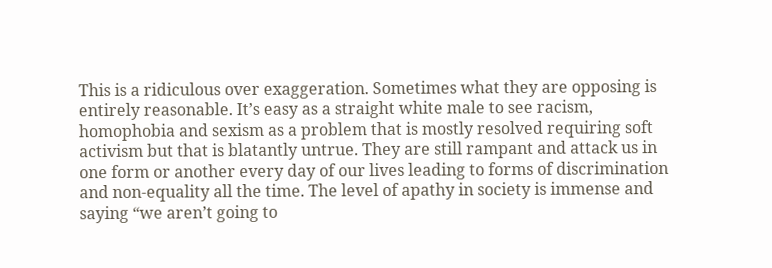This is a ridiculous over exaggeration. Sometimes what they are opposing is entirely reasonable. It’s easy as a straight white male to see racism, homophobia and sexism as a problem that is mostly resolved requiring soft activism but that is blatantly untrue. They are still rampant and attack us in one form or another every day of our lives leading to forms of discrimination and non-equality all the time. The level of apathy in society is immense and saying “we aren’t going to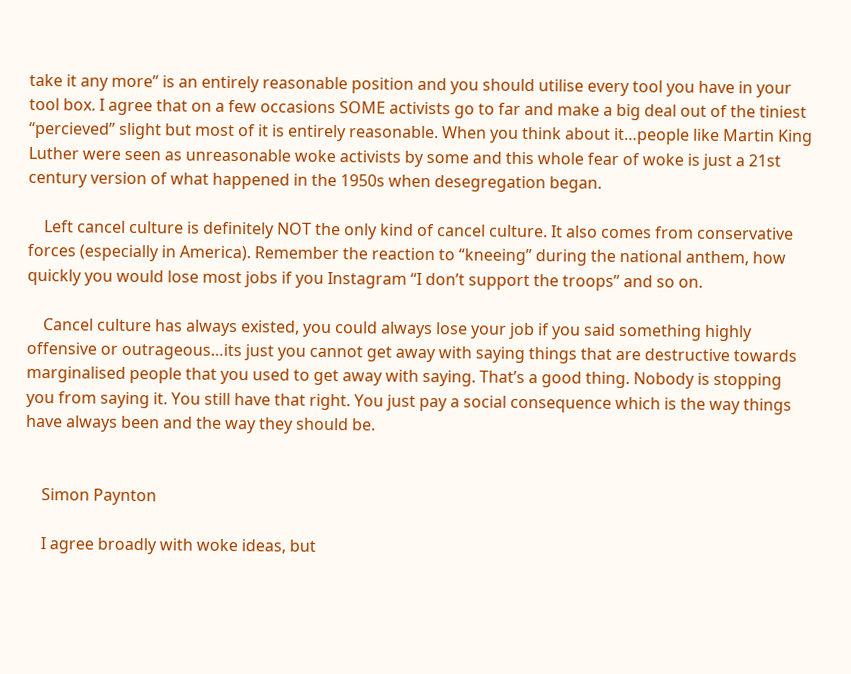take it any more” is an entirely reasonable position and you should utilise every tool you have in your tool box. I agree that on a few occasions SOME activists go to far and make a big deal out of the tiniest “percieved” slight but most of it is entirely reasonable. When you think about it…people like Martin King Luther were seen as unreasonable woke activists by some and this whole fear of woke is just a 21st century version of what happened in the 1950s when desegregation began.

    Left cancel culture is definitely NOT the only kind of cancel culture. It also comes from conservative forces (especially in America). Remember the reaction to “kneeing” during the national anthem, how quickly you would lose most jobs if you Instagram “I don’t support the troops” and so on.

    Cancel culture has always existed, you could always lose your job if you said something highly offensive or outrageous…its just you cannot get away with saying things that are destructive towards marginalised people that you used to get away with saying. That’s a good thing. Nobody is stopping you from saying it. You still have that right. You just pay a social consequence which is the way things have always been and the way they should be.


    Simon Paynton

    I agree broadly with woke ideas, but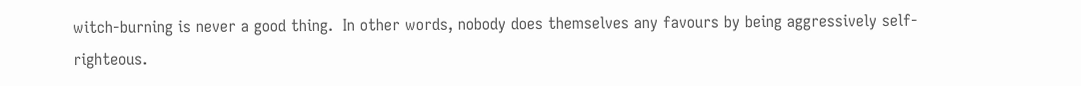witch-burning is never a good thing.  In other words, nobody does themselves any favours by being aggressively self-righteous.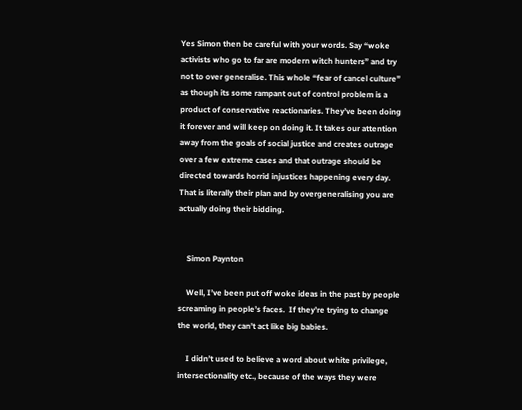Yes Simon then be careful with your words. Say “woke activists who go to far are modern witch hunters” and try not to over generalise. This whole “fear of cancel culture” as though its some rampant out of control problem is a product of conservative reactionaries. They’ve been doing it forever and will keep on doing it. It takes our attention away from the goals of social justice and creates outrage over a few extreme cases and that outrage should be directed towards horrid injustices happening every day. That is literally their plan and by overgeneralising you are actually doing their bidding.


    Simon Paynton

    Well, I’ve been put off woke ideas in the past by people screaming in people’s faces.  If they’re trying to change the world, they can’t act like big babies.

    I didn’t used to believe a word about white privilege, intersectionality etc., because of the ways they were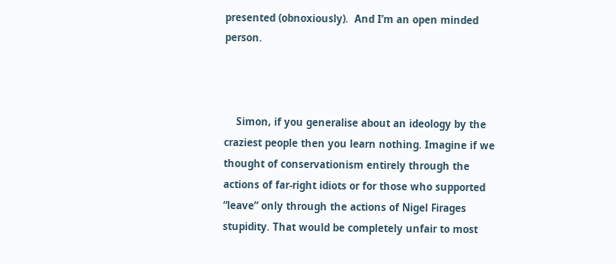presented (obnoxiously).  And I’m an open minded person.



    Simon, if you generalise about an ideology by the craziest people then you learn nothing. Imagine if we thought of conservationism entirely through the actions of far-right idiots or for those who supported “leave” only through the actions of Nigel Firages stupidity. That would be completely unfair to most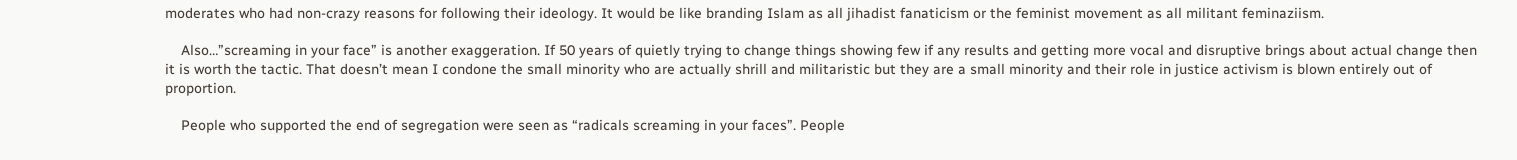moderates who had non-crazy reasons for following their ideology. It would be like branding Islam as all jihadist fanaticism or the feminist movement as all militant feminaziism.

    Also…”screaming in your face” is another exaggeration. If 50 years of quietly trying to change things showing few if any results and getting more vocal and disruptive brings about actual change then it is worth the tactic. That doesn’t mean I condone the small minority who are actually shrill and militaristic but they are a small minority and their role in justice activism is blown entirely out of proportion.

    People who supported the end of segregation were seen as “radicals screaming in your faces”. People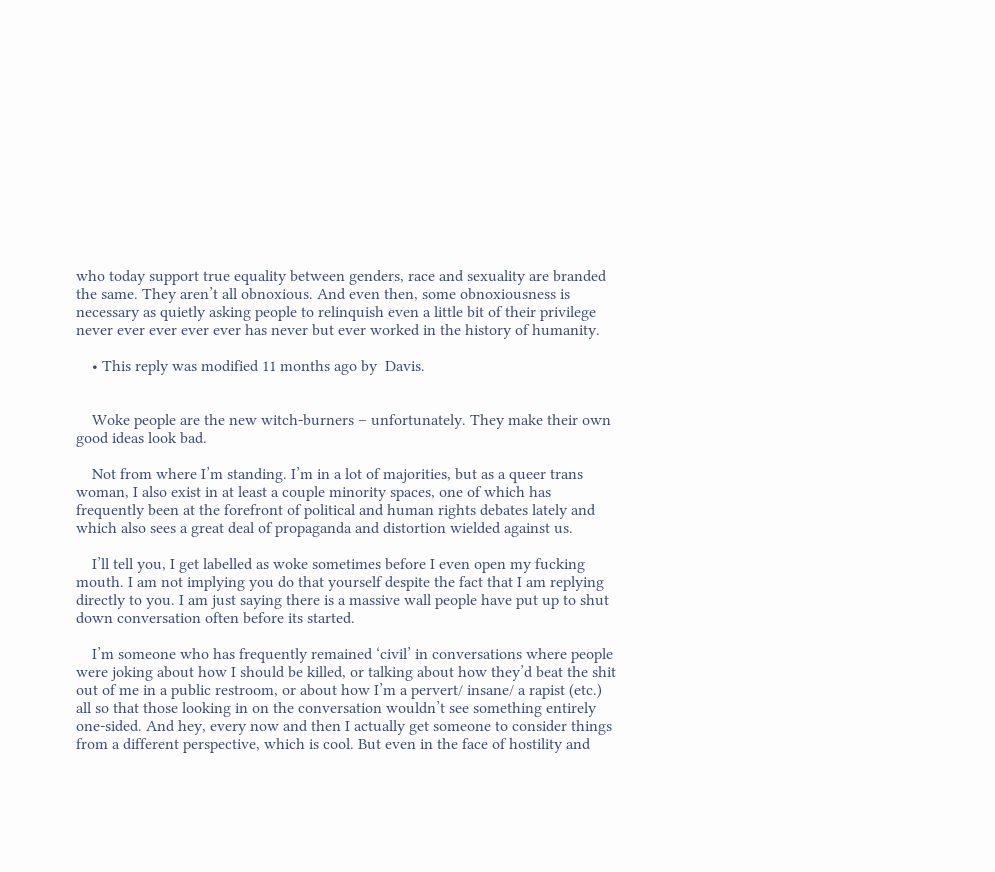who today support true equality between genders, race and sexuality are branded the same. They aren’t all obnoxious. And even then, some obnoxiousness is necessary as quietly asking people to relinquish even a little bit of their privilege never ever ever ever ever has never but ever worked in the history of humanity.

    • This reply was modified 11 months ago by  Davis.


    Woke people are the new witch-burners – unfortunately. They make their own good ideas look bad.

    Not from where I’m standing. I’m in a lot of majorities, but as a queer trans woman, I also exist in at least a couple minority spaces, one of which has frequently been at the forefront of political and human rights debates lately and which also sees a great deal of propaganda and distortion wielded against us.

    I’ll tell you, I get labelled as woke sometimes before I even open my fucking mouth. I am not implying you do that yourself despite the fact that I am replying directly to you. I am just saying there is a massive wall people have put up to shut down conversation often before its started.

    I’m someone who has frequently remained ‘civil’ in conversations where people were joking about how I should be killed, or talking about how they’d beat the shit out of me in a public restroom, or about how I’m a pervert/ insane/ a rapist (etc.) all so that those looking in on the conversation wouldn’t see something entirely one-sided. And hey, every now and then I actually get someone to consider things from a different perspective, which is cool. But even in the face of hostility and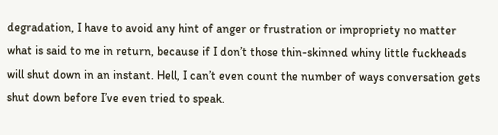degradation, I have to avoid any hint of anger or frustration or impropriety no matter what is said to me in return, because if I don’t those thin-skinned whiny little fuckheads will shut down in an instant. Hell, I can’t even count the number of ways conversation gets shut down before I’ve even tried to speak.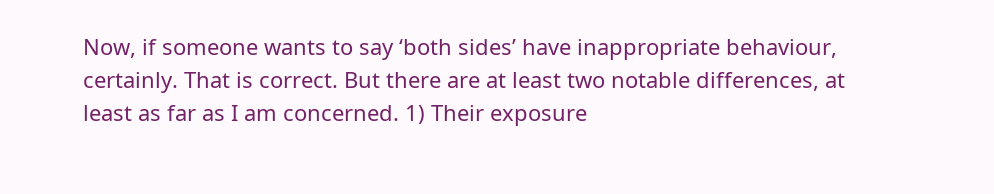Now, if someone wants to say ‘both sides’ have inappropriate behaviour, certainly. That is correct. But there are at least two notable differences, at least as far as I am concerned. 1) Their exposure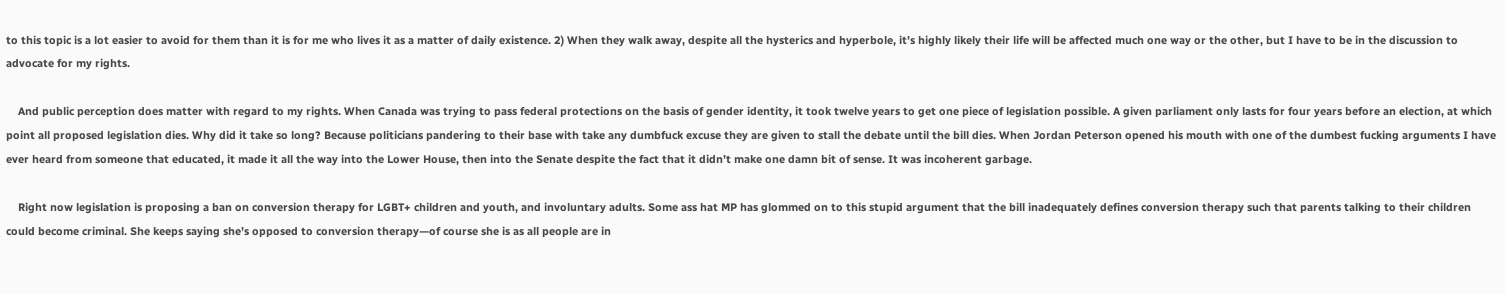to this topic is a lot easier to avoid for them than it is for me who lives it as a matter of daily existence. 2) When they walk away, despite all the hysterics and hyperbole, it’s highly likely their life will be affected much one way or the other, but I have to be in the discussion to advocate for my rights.

    And public perception does matter with regard to my rights. When Canada was trying to pass federal protections on the basis of gender identity, it took twelve years to get one piece of legislation possible. A given parliament only lasts for four years before an election, at which point all proposed legislation dies. Why did it take so long? Because politicians pandering to their base with take any dumbfuck excuse they are given to stall the debate until the bill dies. When Jordan Peterson opened his mouth with one of the dumbest fucking arguments I have ever heard from someone that educated, it made it all the way into the Lower House, then into the Senate despite the fact that it didn’t make one damn bit of sense. It was incoherent garbage.

    Right now legislation is proposing a ban on conversion therapy for LGBT+ children and youth, and involuntary adults. Some ass hat MP has glommed on to this stupid argument that the bill inadequately defines conversion therapy such that parents talking to their children could become criminal. She keeps saying she’s opposed to conversion therapy—of course she is as all people are in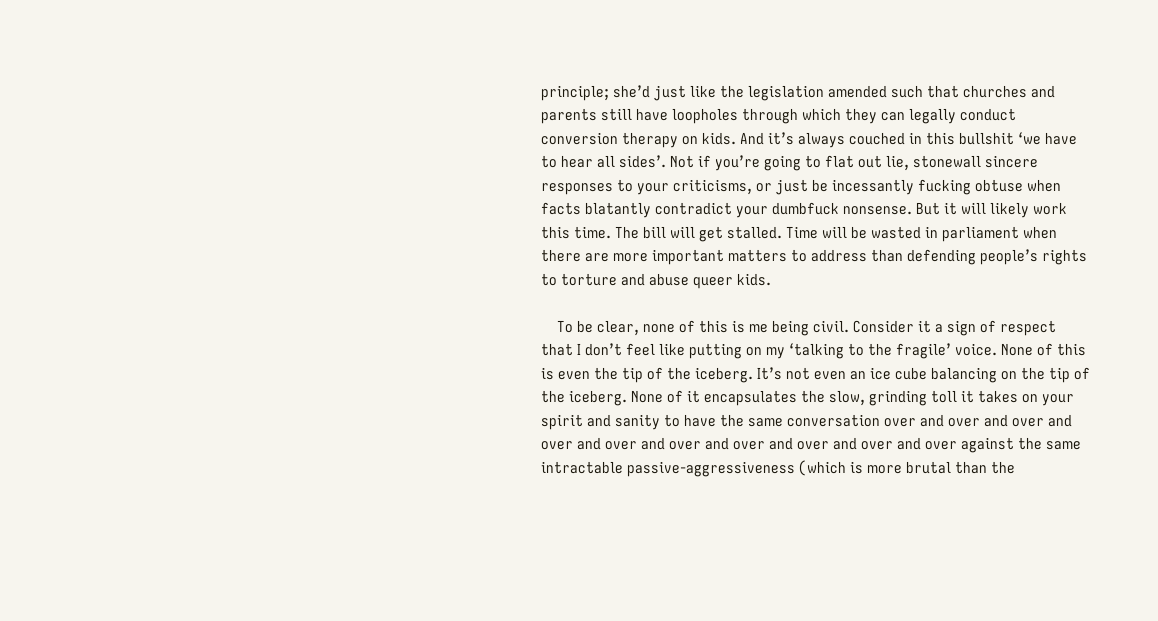principle; she’d just like the legislation amended such that churches and parents still have loopholes through which they can legally conduct conversion therapy on kids. And it’s always couched in this bullshit ‘we have to hear all sides’. Not if you’re going to flat out lie, stonewall sincere responses to your criticisms, or just be incessantly fucking obtuse when facts blatantly contradict your dumbfuck nonsense. But it will likely work this time. The bill will get stalled. Time will be wasted in parliament when there are more important matters to address than defending people’s rights to torture and abuse queer kids.

    To be clear, none of this is me being civil. Consider it a sign of respect that I don’t feel like putting on my ‘talking to the fragile’ voice. None of this is even the tip of the iceberg. It’s not even an ice cube balancing on the tip of the iceberg. None of it encapsulates the slow, grinding toll it takes on your spirit and sanity to have the same conversation over and over and over and over and over and over and over and over and over and over against the same intractable passive-aggressiveness (which is more brutal than the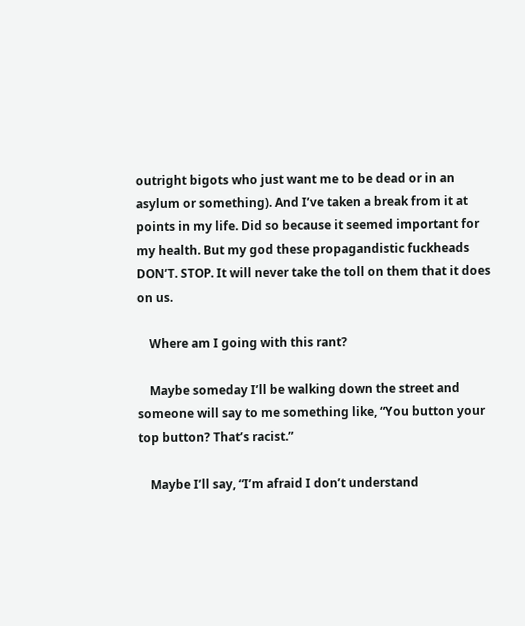outright bigots who just want me to be dead or in an asylum or something). And I’ve taken a break from it at points in my life. Did so because it seemed important for my health. But my god these propagandistic fuckheads DON’T. STOP. It will never take the toll on them that it does on us.

    Where am I going with this rant?

    Maybe someday I’ll be walking down the street and someone will say to me something like, “You button your top button? That’s racist.”

    Maybe I’ll say, “I’m afraid I don’t understand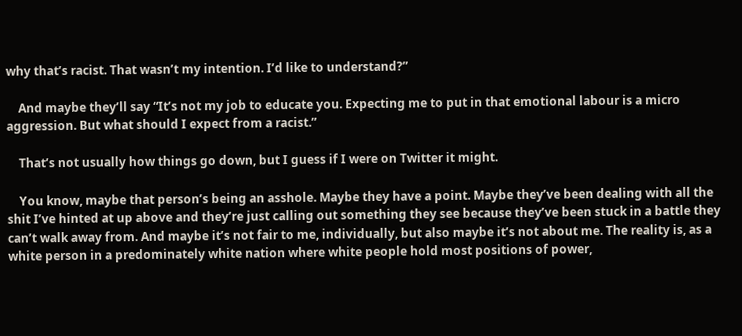why that’s racist. That wasn’t my intention. I’d like to understand?”

    And maybe they’ll say “It’s not my job to educate you. Expecting me to put in that emotional labour is a micro aggression. But what should I expect from a racist.”

    That’s not usually how things go down, but I guess if I were on Twitter it might.

    You know, maybe that person’s being an asshole. Maybe they have a point. Maybe they’ve been dealing with all the shit I’ve hinted at up above and they’re just calling out something they see because they’ve been stuck in a battle they can’t walk away from. And maybe it’s not fair to me, individually, but also maybe it’s not about me. The reality is, as a white person in a predominately white nation where white people hold most positions of power,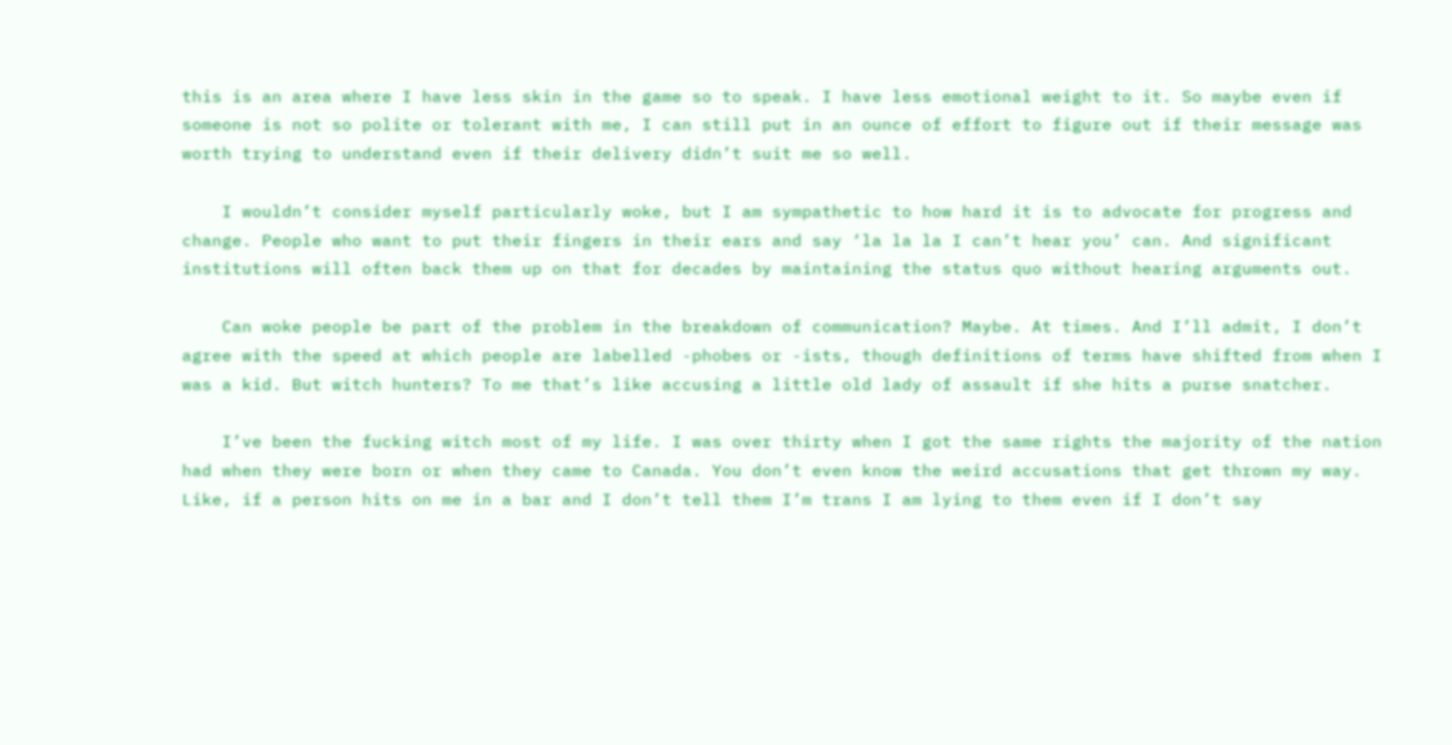this is an area where I have less skin in the game so to speak. I have less emotional weight to it. So maybe even if someone is not so polite or tolerant with me, I can still put in an ounce of effort to figure out if their message was worth trying to understand even if their delivery didn’t suit me so well.

    I wouldn’t consider myself particularly woke, but I am sympathetic to how hard it is to advocate for progress and change. People who want to put their fingers in their ears and say ‘la la la I can’t hear you’ can. And significant institutions will often back them up on that for decades by maintaining the status quo without hearing arguments out.

    Can woke people be part of the problem in the breakdown of communication? Maybe. At times. And I’ll admit, I don’t agree with the speed at which people are labelled -phobes or -ists, though definitions of terms have shifted from when I was a kid. But witch hunters? To me that’s like accusing a little old lady of assault if she hits a purse snatcher.

    I’ve been the fucking witch most of my life. I was over thirty when I got the same rights the majority of the nation had when they were born or when they came to Canada. You don’t even know the weird accusations that get thrown my way. Like, if a person hits on me in a bar and I don’t tell them I’m trans I am lying to them even if I don’t say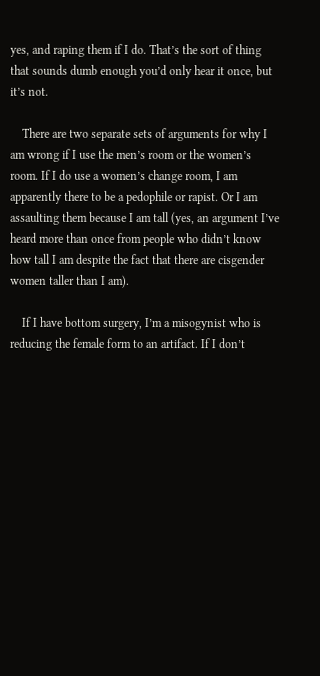yes, and raping them if I do. That’s the sort of thing that sounds dumb enough you’d only hear it once, but it’s not.

    There are two separate sets of arguments for why I am wrong if I use the men’s room or the women’s room. If I do use a women’s change room, I am apparently there to be a pedophile or rapist. Or I am assaulting them because I am tall (yes, an argument I’ve heard more than once from people who didn’t know how tall I am despite the fact that there are cisgender women taller than I am).

    If I have bottom surgery, I’m a misogynist who is reducing the female form to an artifact. If I don’t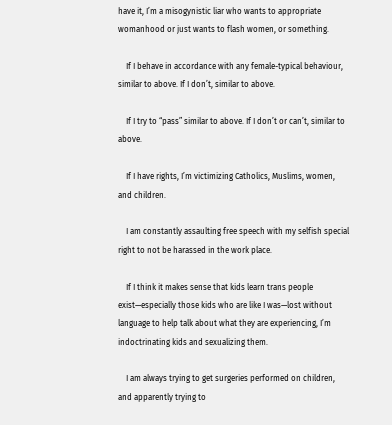have it, I’m a misogynistic liar who wants to appropriate womanhood or just wants to flash women, or something.

    If I behave in accordance with any female-typical behaviour, similar to above. If I don’t, similar to above.

    If I try to “pass” similar to above. If I don’t or can’t, similar to above.

    If I have rights, I’m victimizing Catholics, Muslims, women, and children.

    I am constantly assaulting free speech with my selfish special right to not be harassed in the work place.

    If I think it makes sense that kids learn trans people exist—especially those kids who are like I was—lost without language to help talk about what they are experiencing, I’m indoctrinating kids and sexualizing them.

    I am always trying to get surgeries performed on children, and apparently trying to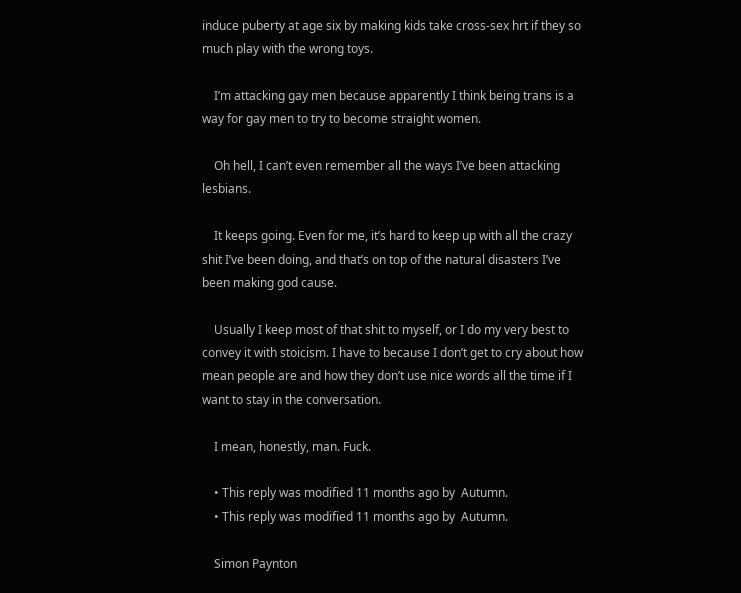induce puberty at age six by making kids take cross-sex hrt if they so much play with the wrong toys.

    I’m attacking gay men because apparently I think being trans is a way for gay men to try to become straight women.

    Oh hell, I can’t even remember all the ways I’ve been attacking lesbians.

    It keeps going. Even for me, it’s hard to keep up with all the crazy shit I’ve been doing, and that’s on top of the natural disasters I’ve been making god cause.

    Usually I keep most of that shit to myself, or I do my very best to convey it with stoicism. I have to because I don’t get to cry about how mean people are and how they don’t use nice words all the time if I want to stay in the conversation.

    I mean, honestly, man. Fuck.

    • This reply was modified 11 months ago by  Autumn.
    • This reply was modified 11 months ago by  Autumn.

    Simon Paynton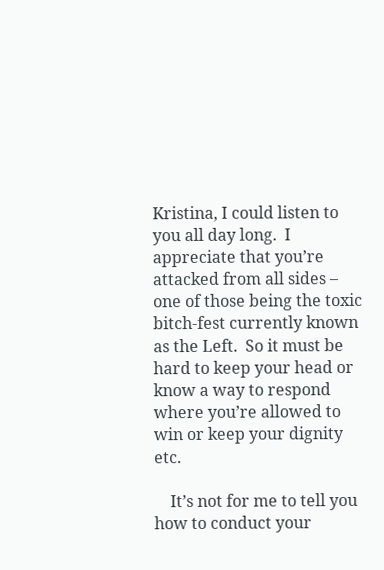Kristina, I could listen to you all day long.  I appreciate that you’re attacked from all sides – one of those being the toxic bitch-fest currently known as the Left.  So it must be hard to keep your head or know a way to respond where you’re allowed to win or keep your dignity etc.

    It’s not for me to tell you how to conduct your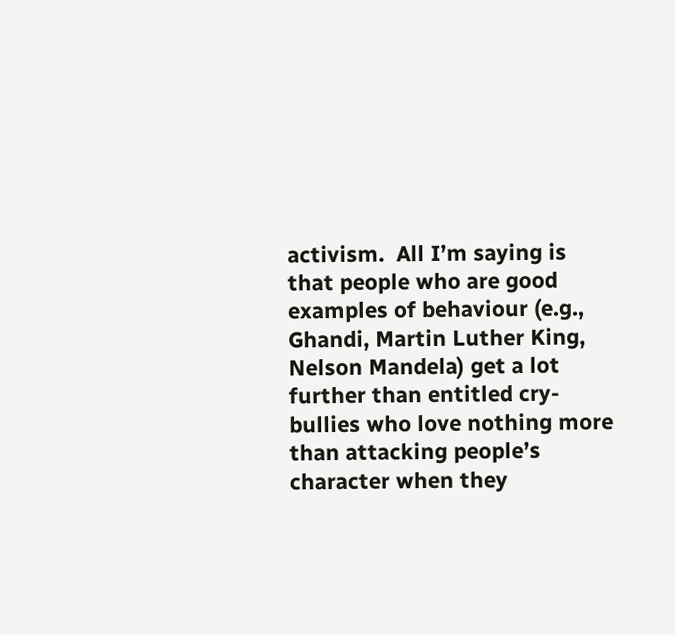activism.  All I’m saying is that people who are good examples of behaviour (e.g., Ghandi, Martin Luther King, Nelson Mandela) get a lot further than entitled cry-bullies who love nothing more than attacking people’s character when they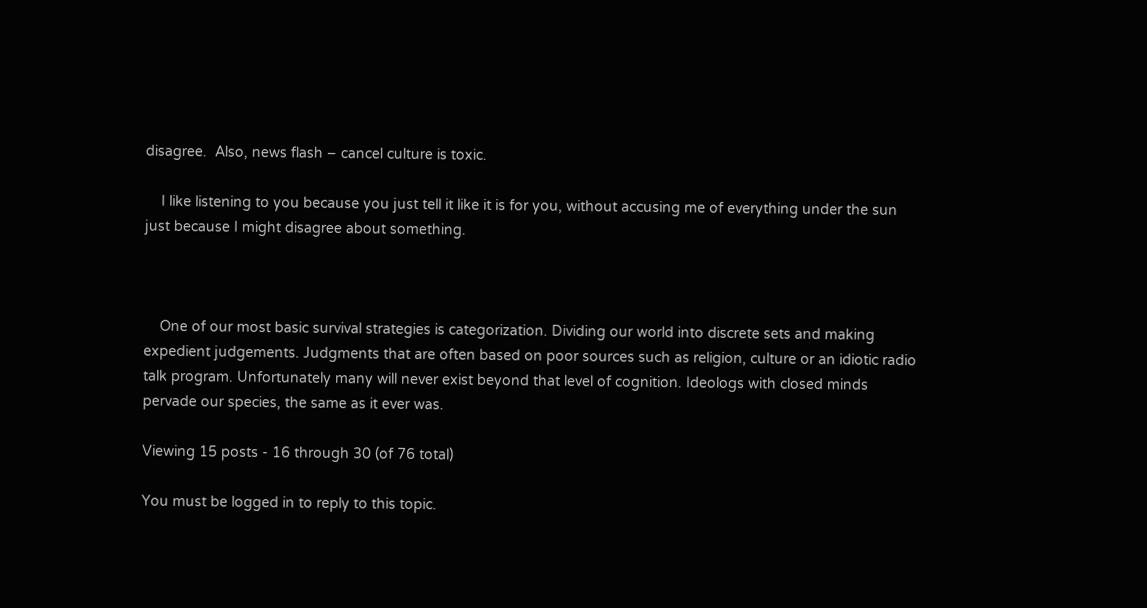disagree.  Also, news flash – cancel culture is toxic.

    I like listening to you because you just tell it like it is for you, without accusing me of everything under the sun just because I might disagree about something.



    One of our most basic survival strategies is categorization. Dividing our world into discrete sets and making expedient judgements. Judgments that are often based on poor sources such as religion, culture or an idiotic radio talk program. Unfortunately many will never exist beyond that level of cognition. Ideologs with closed minds pervade our species, the same as it ever was.

Viewing 15 posts - 16 through 30 (of 76 total)

You must be logged in to reply to this topic.